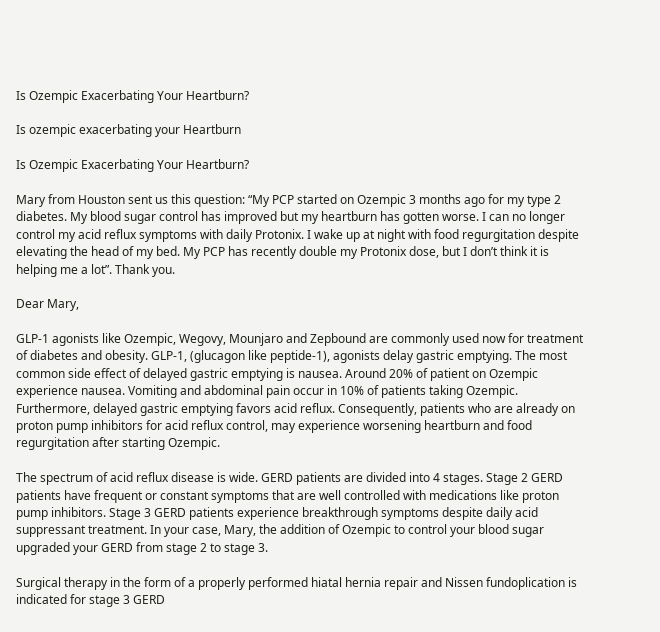Is Ozempic Exacerbating Your Heartburn?

Is ozempic exacerbating your Heartburn

Is Ozempic Exacerbating Your Heartburn?

Mary from Houston sent us this question: “My PCP started on Ozempic 3 months ago for my type 2 diabetes. My blood sugar control has improved but my heartburn has gotten worse. I can no longer control my acid reflux symptoms with daily Protonix. I wake up at night with food regurgitation despite elevating the head of my bed. My PCP has recently double my Protonix dose, but I don’t think it is helping me a lot”. Thank you.

Dear Mary,

GLP-1 agonists like Ozempic, Wegovy, Mounjaro and Zepbound are commonly used now for treatment of diabetes and obesity. GLP-1, (glucagon like peptide-1), agonists delay gastric emptying. The most common side effect of delayed gastric emptying is nausea. Around 20% of patient on Ozempic experience nausea. Vomiting and abdominal pain occur in 10% of patients taking Ozempic. Furthermore, delayed gastric emptying favors acid reflux. Consequently, patients who are already on proton pump inhibitors for acid reflux control, may experience worsening heartburn and food regurgitation after starting Ozempic.

The spectrum of acid reflux disease is wide. GERD patients are divided into 4 stages. Stage 2 GERD patients have frequent or constant symptoms that are well controlled with medications like proton pump inhibitors. Stage 3 GERD patients experience breakthrough symptoms despite daily acid suppressant treatment. In your case, Mary, the addition of Ozempic to control your blood sugar upgraded your GERD from stage 2 to stage 3.

Surgical therapy in the form of a properly performed hiatal hernia repair and Nissen fundoplication is indicated for stage 3 GERD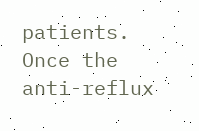patients. Once the anti-reflux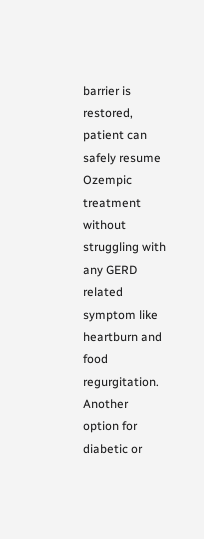barrier is restored, patient can safely resume Ozempic treatment without struggling with any GERD related symptom like heartburn and food regurgitation. Another option for diabetic or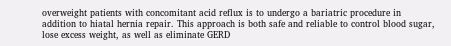overweight patients with concomitant acid reflux is to undergo a bariatric procedure in addition to hiatal hernia repair. This approach is both safe and reliable to control blood sugar, lose excess weight, as well as eliminate GERD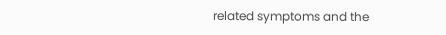related symptoms and the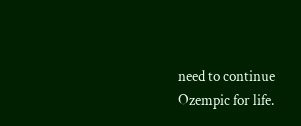need to continue Ozempic for life.